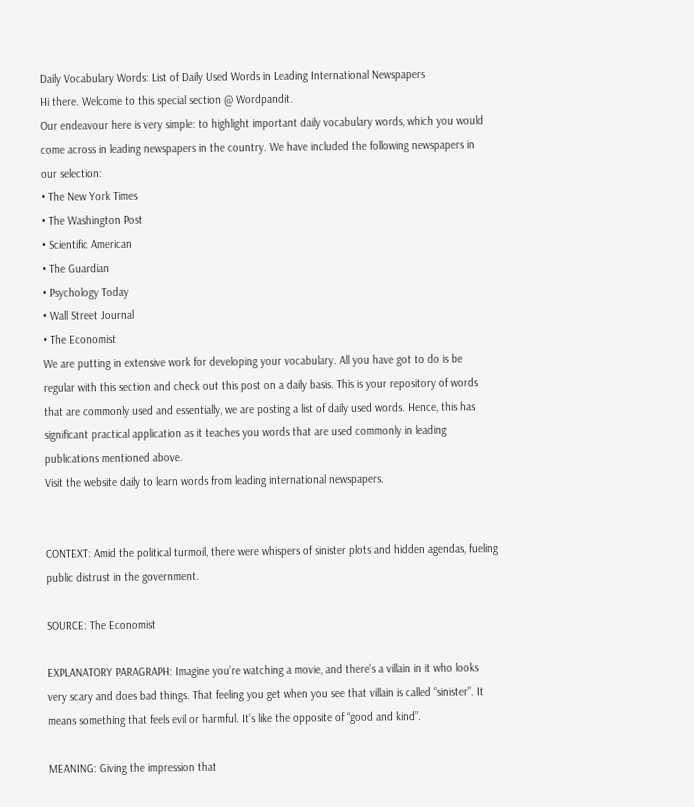Daily Vocabulary Words: List of Daily Used Words in Leading International Newspapers
Hi there. Welcome to this special section @ Wordpandit.
Our endeavour here is very simple: to highlight important daily vocabulary words, which you would come across in leading newspapers in the country. We have included the following newspapers in our selection:
• The New York Times
• The Washington Post
• Scientific American
• The Guardian
• Psychology Today
• Wall Street Journal
• The Economist
We are putting in extensive work for developing your vocabulary. All you have got to do is be regular with this section and check out this post on a daily basis. This is your repository of words that are commonly used and essentially, we are posting a list of daily used words. Hence, this has significant practical application as it teaches you words that are used commonly in leading publications mentioned above.
Visit the website daily to learn words from leading international newspapers.


CONTEXT: Amid the political turmoil, there were whispers of sinister plots and hidden agendas, fueling public distrust in the government.

SOURCE: The Economist

EXPLANATORY PARAGRAPH: Imagine you’re watching a movie, and there’s a villain in it who looks very scary and does bad things. That feeling you get when you see that villain is called “sinister”. It means something that feels evil or harmful. It’s like the opposite of “good and kind”.

MEANING: Giving the impression that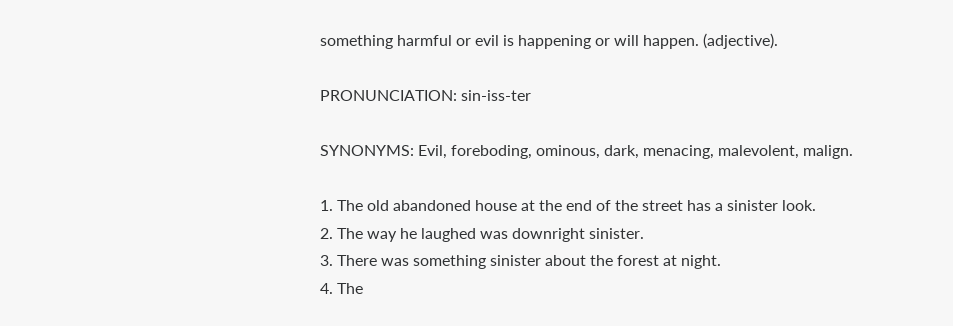something harmful or evil is happening or will happen. (adjective).

PRONUNCIATION: sin-iss-ter

SYNONYMS: Evil, foreboding, ominous, dark, menacing, malevolent, malign.

1. The old abandoned house at the end of the street has a sinister look.
2. The way he laughed was downright sinister.
3. There was something sinister about the forest at night.
4. The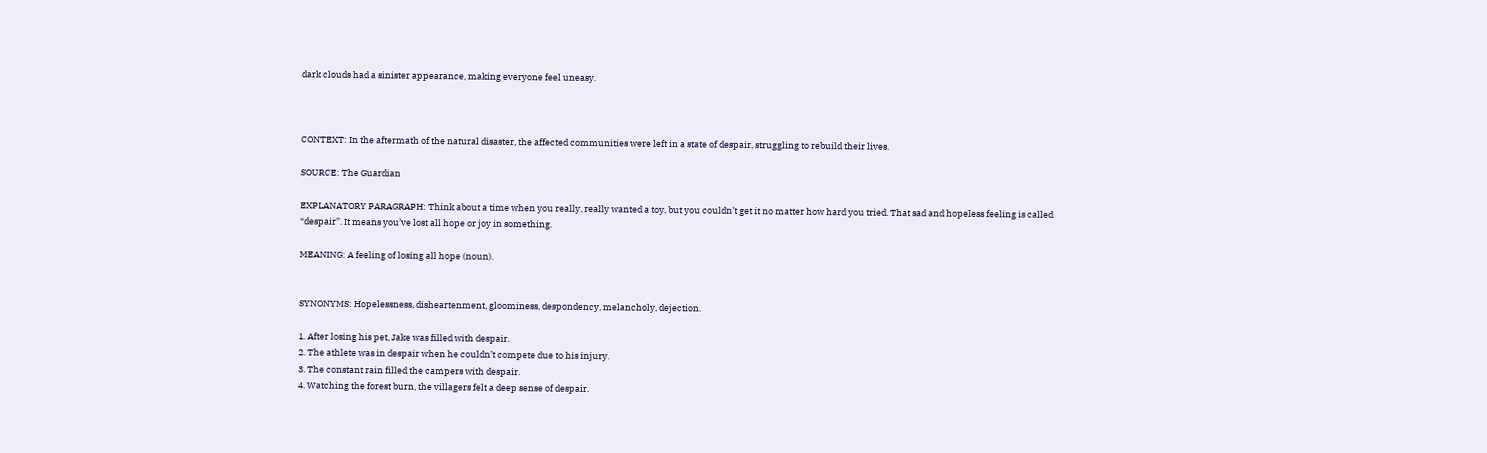dark clouds had a sinister appearance, making everyone feel uneasy.



CONTEXT: In the aftermath of the natural disaster, the affected communities were left in a state of despair, struggling to rebuild their lives.

SOURCE: The Guardian

EXPLANATORY PARAGRAPH: Think about a time when you really, really wanted a toy, but you couldn’t get it no matter how hard you tried. That sad and hopeless feeling is called “despair”. It means you’ve lost all hope or joy in something.

MEANING: A feeling of losing all hope (noun).


SYNONYMS: Hopelessness, disheartenment, gloominess, despondency, melancholy, dejection.

1. After losing his pet, Jake was filled with despair.
2. The athlete was in despair when he couldn’t compete due to his injury.
3. The constant rain filled the campers with despair.
4. Watching the forest burn, the villagers felt a deep sense of despair.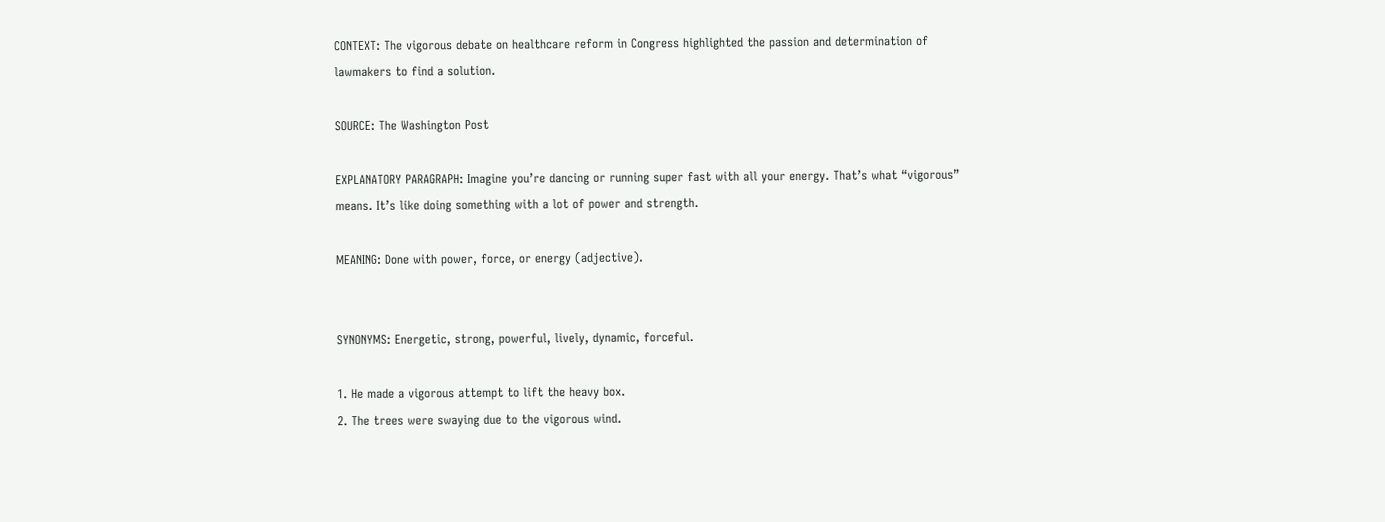CONTEXT: The vigorous debate on healthcare reform in Congress highlighted the passion and determination of lawmakers to find a solution.

SOURCE: The Washington Post

EXPLANATORY PARAGRAPH: Imagine you’re dancing or running super fast with all your energy. That’s what “vigorous” means. It’s like doing something with a lot of power and strength.

MEANING: Done with power, force, or energy (adjective).


SYNONYMS: Energetic, strong, powerful, lively, dynamic, forceful.

1. He made a vigorous attempt to lift the heavy box.
2. The trees were swaying due to the vigorous wind.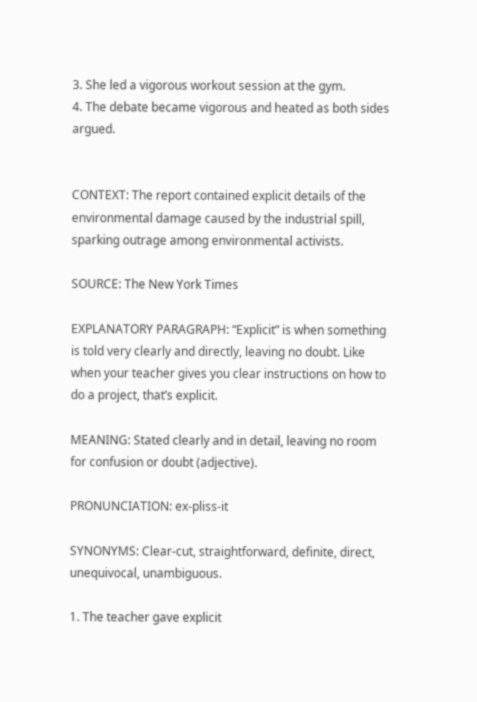3. She led a vigorous workout session at the gym.
4. The debate became vigorous and heated as both sides argued.


CONTEXT: The report contained explicit details of the environmental damage caused by the industrial spill, sparking outrage among environmental activists.

SOURCE: The New York Times

EXPLANATORY PARAGRAPH: “Explicit” is when something is told very clearly and directly, leaving no doubt. Like when your teacher gives you clear instructions on how to do a project, that’s explicit.

MEANING: Stated clearly and in detail, leaving no room for confusion or doubt (adjective).

PRONUNCIATION: ex-pliss-it

SYNONYMS: Clear-cut, straightforward, definite, direct, unequivocal, unambiguous.

1. The teacher gave explicit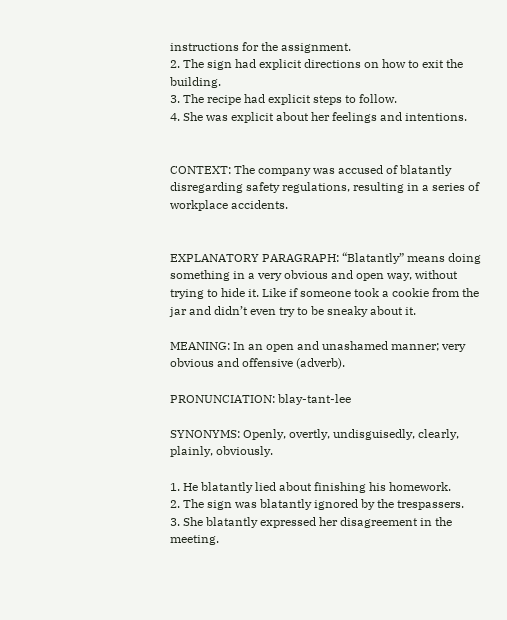instructions for the assignment.
2. The sign had explicit directions on how to exit the building.
3. The recipe had explicit steps to follow.
4. She was explicit about her feelings and intentions.


CONTEXT: The company was accused of blatantly disregarding safety regulations, resulting in a series of workplace accidents.


EXPLANATORY PARAGRAPH: “Blatantly” means doing something in a very obvious and open way, without trying to hide it. Like if someone took a cookie from the jar and didn’t even try to be sneaky about it.

MEANING: In an open and unashamed manner; very obvious and offensive (adverb).

PRONUNCIATION: blay-tant-lee

SYNONYMS: Openly, overtly, undisguisedly, clearly, plainly, obviously.

1. He blatantly lied about finishing his homework.
2. The sign was blatantly ignored by the trespassers.
3. She blatantly expressed her disagreement in the meeting.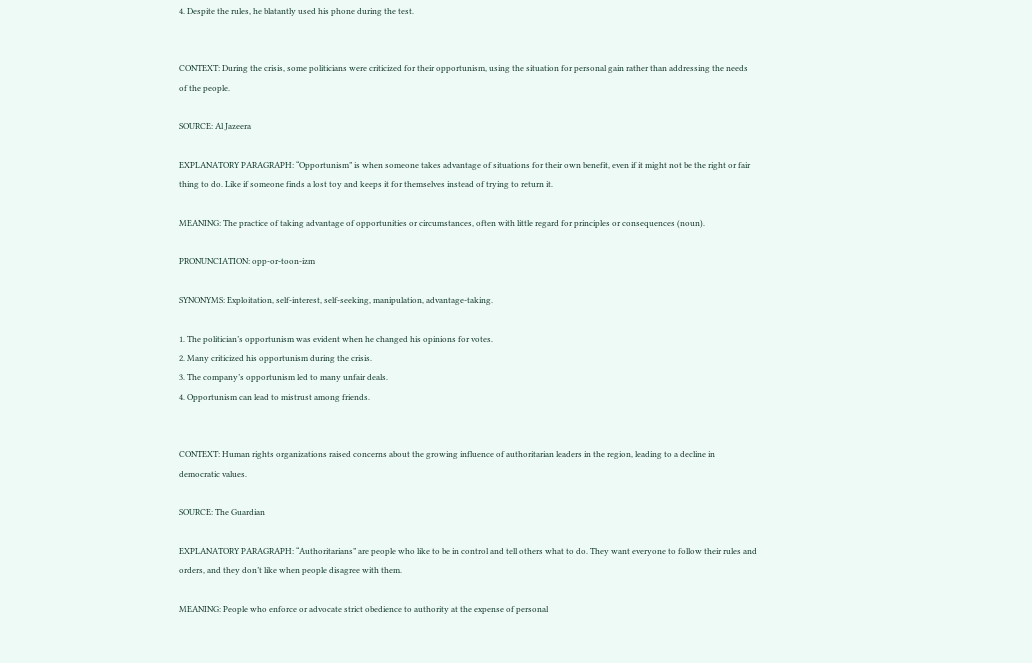4. Despite the rules, he blatantly used his phone during the test.


CONTEXT: During the crisis, some politicians were criticized for their opportunism, using the situation for personal gain rather than addressing the needs of the people.

SOURCE: Al Jazeera

EXPLANATORY PARAGRAPH: “Opportunism” is when someone takes advantage of situations for their own benefit, even if it might not be the right or fair thing to do. Like if someone finds a lost toy and keeps it for themselves instead of trying to return it.

MEANING: The practice of taking advantage of opportunities or circumstances, often with little regard for principles or consequences (noun).

PRONUNCIATION: opp-or-toon-izm

SYNONYMS: Exploitation, self-interest, self-seeking, manipulation, advantage-taking.

1. The politician’s opportunism was evident when he changed his opinions for votes.
2. Many criticized his opportunism during the crisis.
3. The company’s opportunism led to many unfair deals.
4. Opportunism can lead to mistrust among friends.


CONTEXT: Human rights organizations raised concerns about the growing influence of authoritarian leaders in the region, leading to a decline in democratic values.

SOURCE: The Guardian

EXPLANATORY PARAGRAPH: “Authoritarians” are people who like to be in control and tell others what to do. They want everyone to follow their rules and orders, and they don’t like when people disagree with them.

MEANING: People who enforce or advocate strict obedience to authority at the expense of personal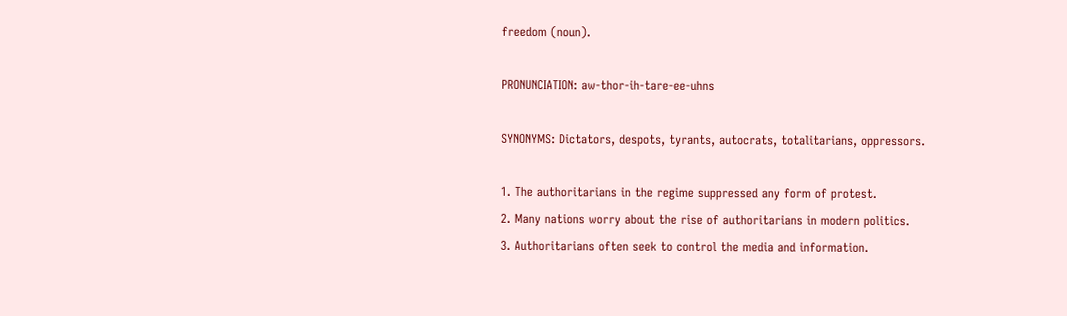freedom (noun).

PRONUNCIATION: aw-thor-ih-tare-ee-uhns

SYNONYMS: Dictators, despots, tyrants, autocrats, totalitarians, oppressors.

1. The authoritarians in the regime suppressed any form of protest.
2. Many nations worry about the rise of authoritarians in modern politics.
3. Authoritarians often seek to control the media and information.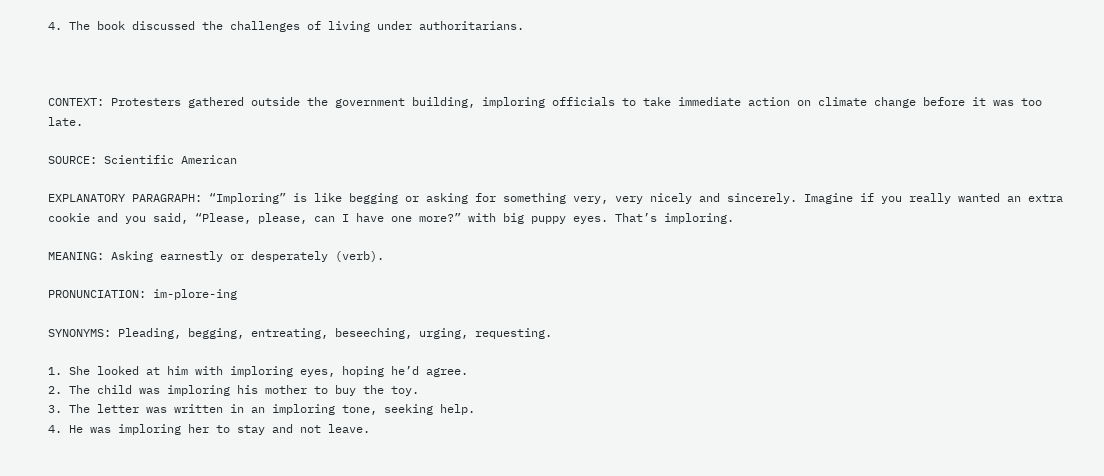4. The book discussed the challenges of living under authoritarians.



CONTEXT: Protesters gathered outside the government building, imploring officials to take immediate action on climate change before it was too late.

SOURCE: Scientific American

EXPLANATORY PARAGRAPH: “Imploring” is like begging or asking for something very, very nicely and sincerely. Imagine if you really wanted an extra cookie and you said, “Please, please, can I have one more?” with big puppy eyes. That’s imploring.

MEANING: Asking earnestly or desperately (verb).

PRONUNCIATION: im-plore-ing

SYNONYMS: Pleading, begging, entreating, beseeching, urging, requesting.

1. She looked at him with imploring eyes, hoping he’d agree.
2. The child was imploring his mother to buy the toy.
3. The letter was written in an imploring tone, seeking help.
4. He was imploring her to stay and not leave.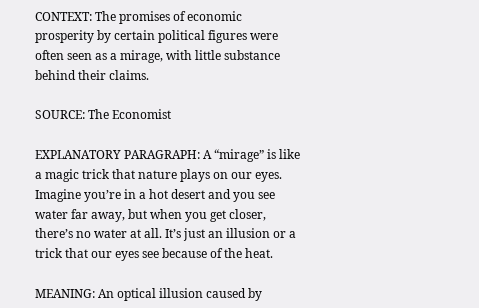CONTEXT: The promises of economic prosperity by certain political figures were often seen as a mirage, with little substance behind their claims.

SOURCE: The Economist

EXPLANATORY PARAGRAPH: A “mirage” is like a magic trick that nature plays on our eyes. Imagine you’re in a hot desert and you see water far away, but when you get closer, there’s no water at all. It’s just an illusion or a trick that our eyes see because of the heat.

MEANING: An optical illusion caused by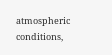atmospheric conditions,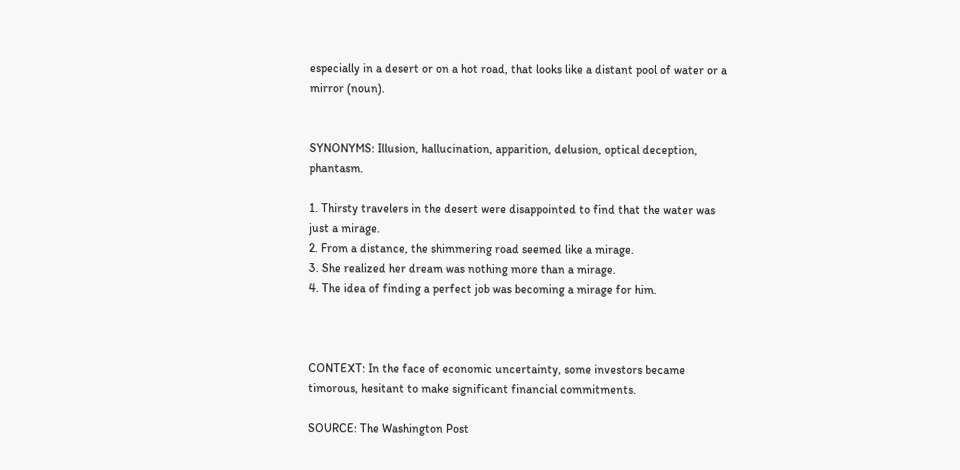especially in a desert or on a hot road, that looks like a distant pool of water or a mirror (noun).


SYNONYMS: Illusion, hallucination, apparition, delusion, optical deception, phantasm.

1. Thirsty travelers in the desert were disappointed to find that the water was just a mirage.
2. From a distance, the shimmering road seemed like a mirage.
3. She realized her dream was nothing more than a mirage.
4. The idea of finding a perfect job was becoming a mirage for him.



CONTEXT: In the face of economic uncertainty, some investors became timorous, hesitant to make significant financial commitments.

SOURCE: The Washington Post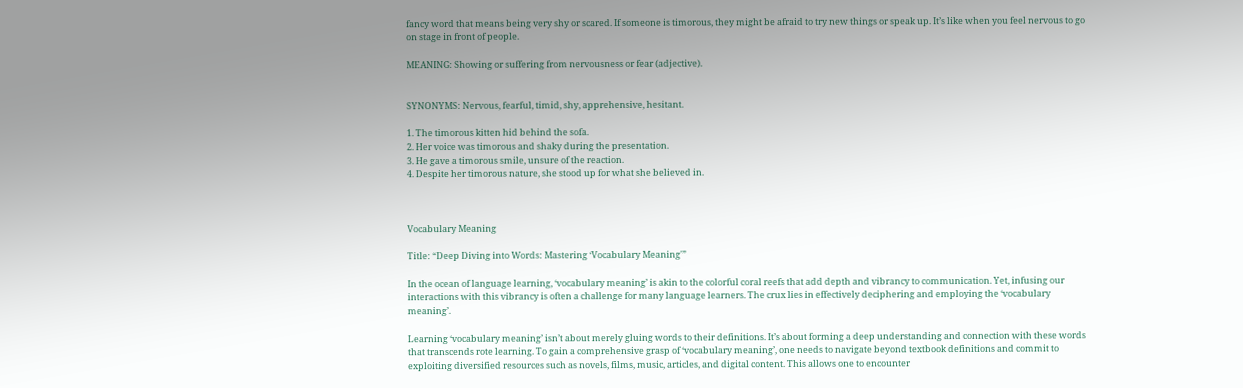fancy word that means being very shy or scared. If someone is timorous, they might be afraid to try new things or speak up. It’s like when you feel nervous to go on stage in front of people.

MEANING: Showing or suffering from nervousness or fear (adjective).


SYNONYMS: Nervous, fearful, timid, shy, apprehensive, hesitant.

1. The timorous kitten hid behind the sofa.
2. Her voice was timorous and shaky during the presentation.
3. He gave a timorous smile, unsure of the reaction.
4. Despite her timorous nature, she stood up for what she believed in.



Vocabulary Meaning

Title: “Deep Diving into Words: Mastering ‘Vocabulary Meaning'”

In the ocean of language learning, ‘vocabulary meaning’ is akin to the colorful coral reefs that add depth and vibrancy to communication. Yet, infusing our interactions with this vibrancy is often a challenge for many language learners. The crux lies in effectively deciphering and employing the ‘vocabulary meaning’.

Learning ‘vocabulary meaning’ isn’t about merely gluing words to their definitions. It’s about forming a deep understanding and connection with these words that transcends rote learning. To gain a comprehensive grasp of ‘vocabulary meaning’, one needs to navigate beyond textbook definitions and commit to exploiting diversified resources such as novels, films, music, articles, and digital content. This allows one to encounter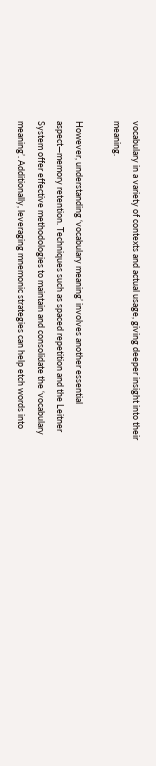vocabulary in a variety of contexts and actual usage, giving deeper insight into their meaning.

However, understanding ‘vocabulary meaning’ involves another essential aspect—memory retention. Techniques such as spaced repetition and the Leitner System offer effective methodologies to maintain and consolidate the ‘vocabulary meaning’. Additionally, leveraging mnemonic strategies can help etch words into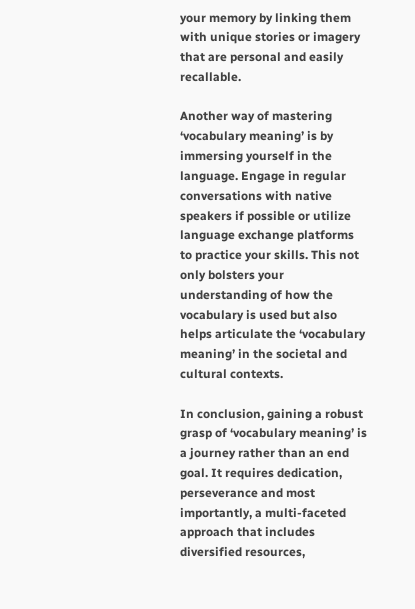your memory by linking them with unique stories or imagery that are personal and easily recallable.

Another way of mastering ‘vocabulary meaning’ is by immersing yourself in the language. Engage in regular conversations with native speakers if possible or utilize language exchange platforms to practice your skills. This not only bolsters your understanding of how the vocabulary is used but also helps articulate the ‘vocabulary meaning’ in the societal and cultural contexts.

In conclusion, gaining a robust grasp of ‘vocabulary meaning’ is a journey rather than an end goal. It requires dedication, perseverance and most importantly, a multi-faceted approach that includes diversified resources,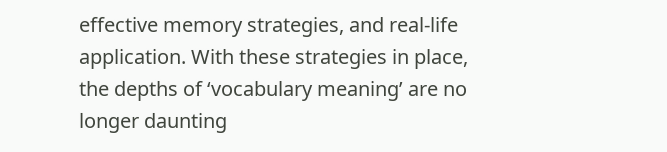effective memory strategies, and real-life application. With these strategies in place, the depths of ‘vocabulary meaning’ are no longer daunting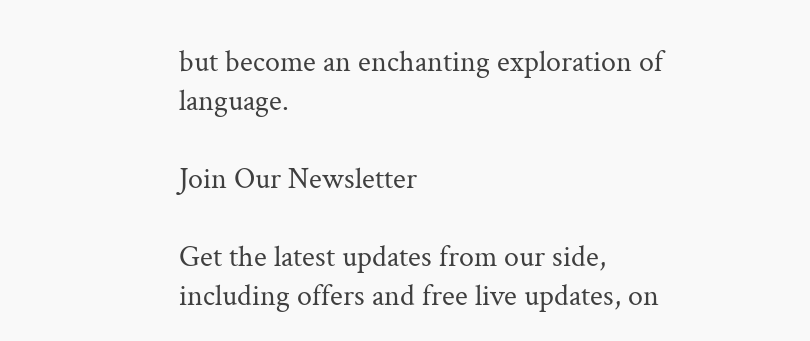but become an enchanting exploration of language.

Join Our Newsletter

Get the latest updates from our side, including offers and free live updates, on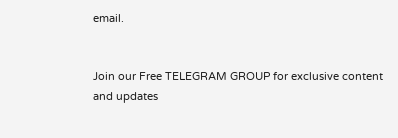email.


Join our Free TELEGRAM GROUP for exclusive content and updates